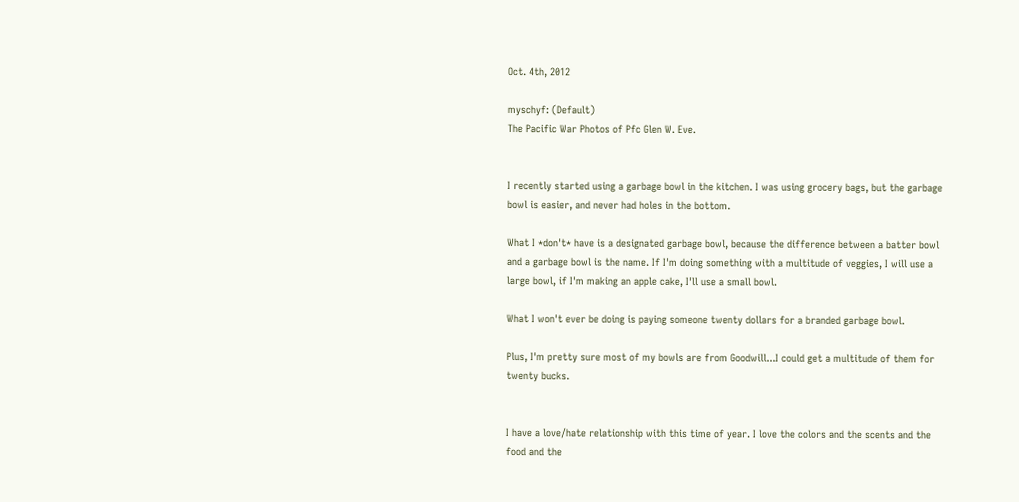Oct. 4th, 2012

myschyf: (Default)
The Pacific War Photos of Pfc Glen W. Eve.


I recently started using a garbage bowl in the kitchen. I was using grocery bags, but the garbage bowl is easier, and never had holes in the bottom.

What I *don't* have is a designated garbage bowl, because the difference between a batter bowl and a garbage bowl is the name. If I'm doing something with a multitude of veggies, I will use a large bowl, if I'm making an apple cake, I'll use a small bowl.

What I won't ever be doing is paying someone twenty dollars for a branded garbage bowl.

Plus, I'm pretty sure most of my bowls are from Goodwill...I could get a multitude of them for twenty bucks.


I have a love/hate relationship with this time of year. I love the colors and the scents and the food and the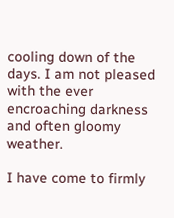cooling down of the days. I am not pleased with the ever encroaching darkness and often gloomy weather.

I have come to firmly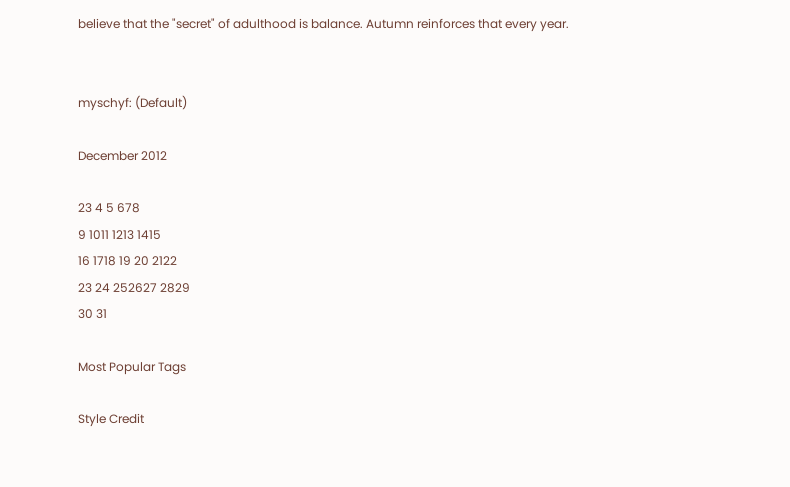believe that the "secret" of adulthood is balance. Autumn reinforces that every year.


myschyf: (Default)

December 2012

23 4 5 678
9 1011 1213 1415
16 1718 19 20 2122
23 24 252627 2829
30 31

Most Popular Tags

Style Credit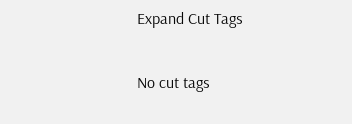Expand Cut Tags

No cut tags